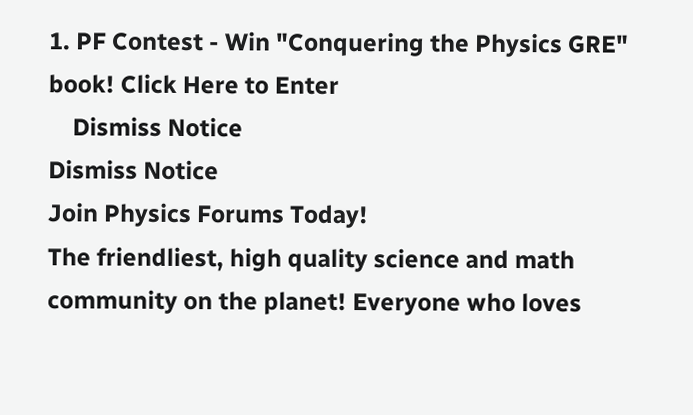1. PF Contest - Win "Conquering the Physics GRE" book! Click Here to Enter
    Dismiss Notice
Dismiss Notice
Join Physics Forums Today!
The friendliest, high quality science and math community on the planet! Everyone who loves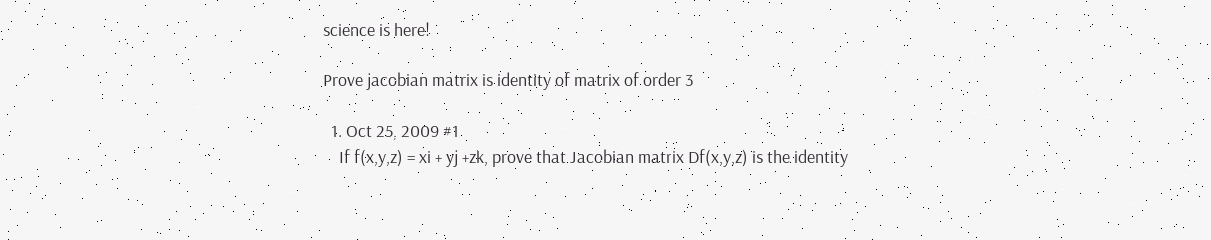science is here!

Prove jacobian matrix is identity of matrix of order 3

  1. Oct 25, 2009 #1
    If f(x,y,z) = xi + yj +zk, prove that Jacobian matrix Df(x,y,z) is the identity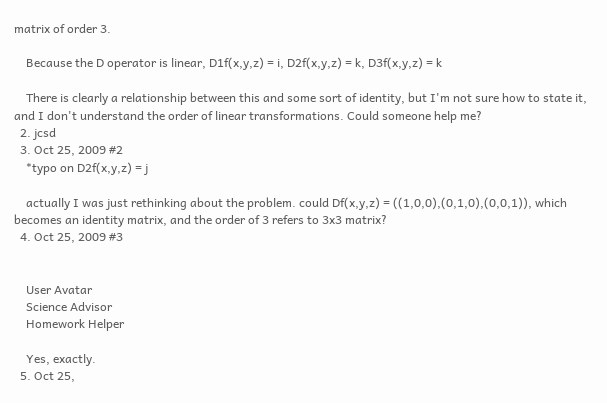matrix of order 3.

    Because the D operator is linear, D1f(x,y,z) = i, D2f(x,y,z) = k, D3f(x,y,z) = k

    There is clearly a relationship between this and some sort of identity, but I'm not sure how to state it, and I don't understand the order of linear transformations. Could someone help me?
  2. jcsd
  3. Oct 25, 2009 #2
    *typo on D2f(x,y,z) = j

    actually I was just rethinking about the problem. could Df(x,y,z) = ((1,0,0),(0,1,0),(0,0,1)), which becomes an identity matrix, and the order of 3 refers to 3x3 matrix?
  4. Oct 25, 2009 #3


    User Avatar
    Science Advisor
    Homework Helper

    Yes, exactly.
  5. Oct 25,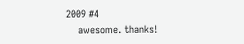2009 #4
    awesome. thanks!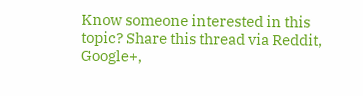Know someone interested in this topic? Share this thread via Reddit, Google+,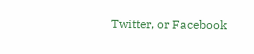Twitter, or Facebook